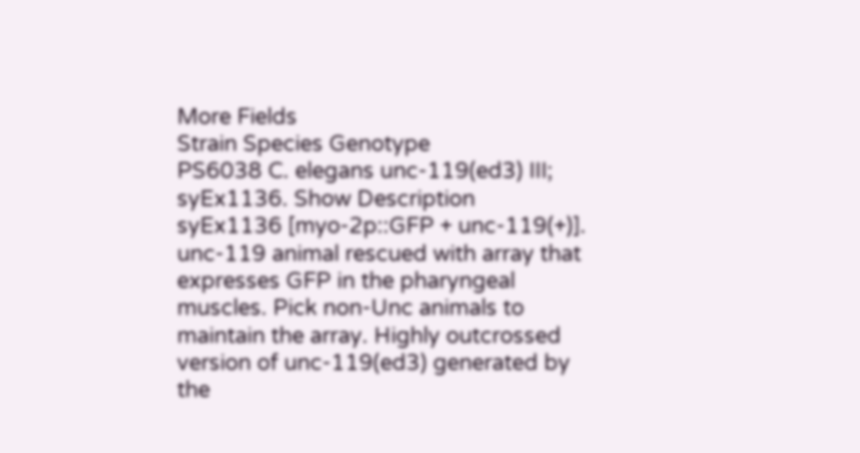More Fields
Strain Species Genotype
PS6038 C. elegans unc-119(ed3) III; syEx1136. Show Description
syEx1136 [myo-2p::GFP + unc-119(+)]. unc-119 animal rescued with array that expresses GFP in the pharyngeal muscles. Pick non-Unc animals to maintain the array. Highly outcrossed version of unc-119(ed3) generated by the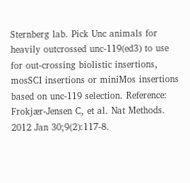Sternberg lab. Pick Unc animals for heavily outcrossed unc-119(ed3) to use for out-crossing biolistic insertions, mosSCI insertions or miniMos insertions based on unc-119 selection. Reference: Frokjær-Jensen C, et al. Nat Methods. 2012 Jan 30;9(2):117-8.